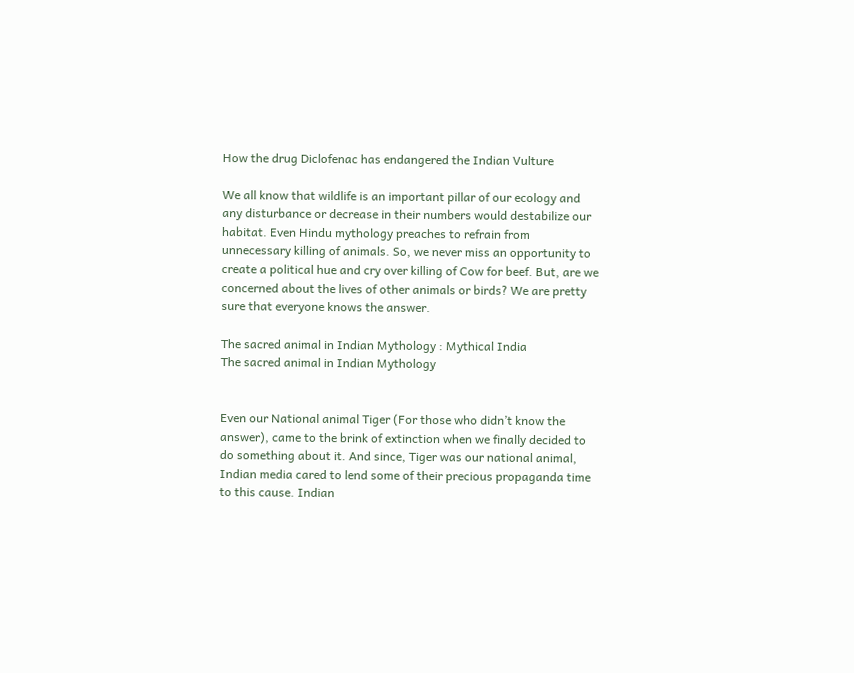How the drug Diclofenac has endangered the Indian Vulture

We all know that wildlife is an important pillar of our ecology and any disturbance or decrease in their numbers would destabilize our habitat. Even Hindu mythology preaches to refrain from unnecessary killing of animals. So, we never miss an opportunity to create a political hue and cry over killing of Cow for beef. But, are we concerned about the lives of other animals or birds? We are pretty sure that everyone knows the answer.

The sacred animal in Indian Mythology : Mythical India
The sacred animal in Indian Mythology


Even our National animal Tiger (For those who didn’t know the answer), came to the brink of extinction when we finally decided to do something about it. And since, Tiger was our national animal, Indian media cared to lend some of their precious propaganda time to this cause. Indian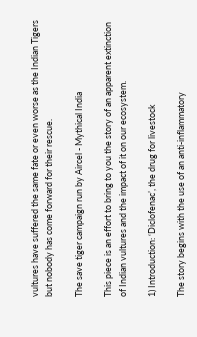vultures have suffered the same fate or even worse as the Indian Tigers but nobody has come forward for their rescue.

The save tiger campaign run by Aircel - Mythical India

This piece is an effort to bring to you the story of an apparent extinction of Indian vultures and the impact of it on our ecosystem.

1) Introduction: ‘Diclofenac’, the drug for livestock

The story begins with the use of an anti-inflammatory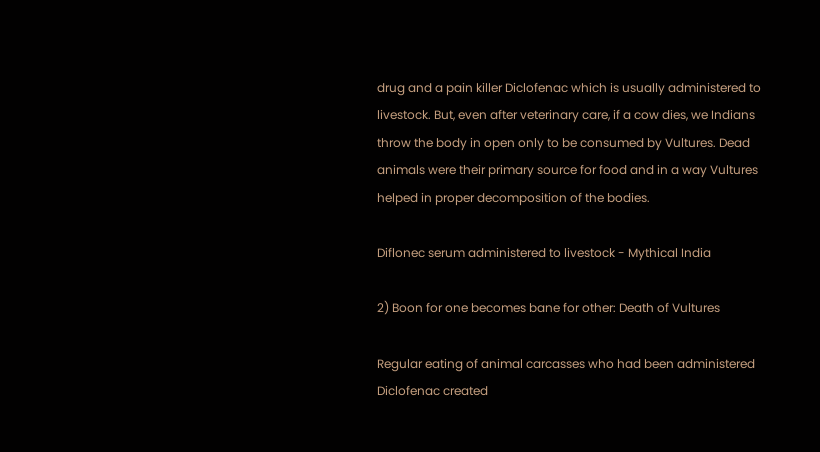drug and a pain killer Diclofenac which is usually administered to livestock. But, even after veterinary care, if a cow dies, we Indians throw the body in open only to be consumed by Vultures. Dead animals were their primary source for food and in a way Vultures helped in proper decomposition of the bodies.

Diflonec serum administered to livestock - Mythical India

2) Boon for one becomes bane for other: Death of Vultures

Regular eating of animal carcasses who had been administered Diclofenac created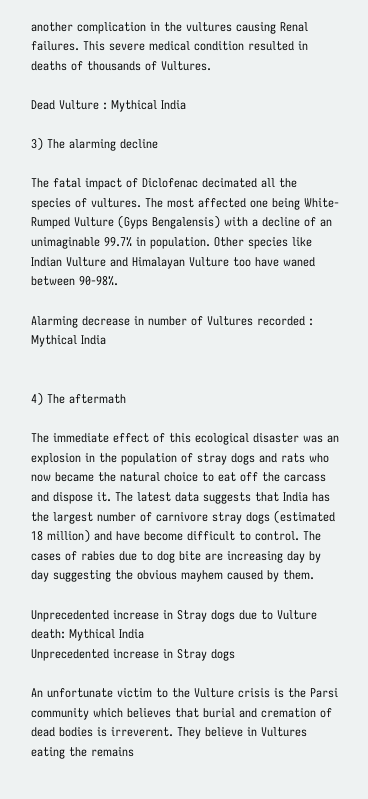another complication in the vultures causing Renal failures. This severe medical condition resulted in deaths of thousands of Vultures.

Dead Vulture : Mythical India

3) The alarming decline

The fatal impact of Diclofenac decimated all the species of vultures. The most affected one being White-Rumped Vulture (Gyps Bengalensis) with a decline of an unimaginable 99.7% in population. Other species like Indian Vulture and Himalayan Vulture too have waned between 90-98%.

Alarming decrease in number of Vultures recorded : Mythical India


4) The aftermath

The immediate effect of this ecological disaster was an explosion in the population of stray dogs and rats who now became the natural choice to eat off the carcass and dispose it. The latest data suggests that India has the largest number of carnivore stray dogs (estimated 18 million) and have become difficult to control. The cases of rabies due to dog bite are increasing day by day suggesting the obvious mayhem caused by them.

Unprecedented increase in Stray dogs due to Vulture death: Mythical India
Unprecedented increase in Stray dogs

An unfortunate victim to the Vulture crisis is the Parsi community which believes that burial and cremation of dead bodies is irreverent. They believe in Vultures eating the remains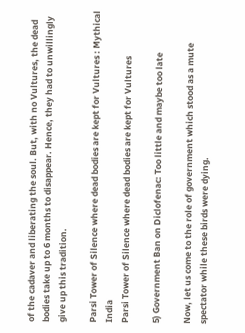of the cadaver and liberating the soul. But, with no Vultures, the dead bodies take up to 6 months to disappear. Hence, they had to unwillingly give up this tradition.

Parsi Tower of Silence where dead bodies are kept for Vultures : Mythical India
Parsi Tower of Silence where dead bodies are kept for Vultures

5) Government Ban on Diclofenac: Too little and maybe too late

Now, let us come to the role of government which stood as a mute spectator while these birds were dying.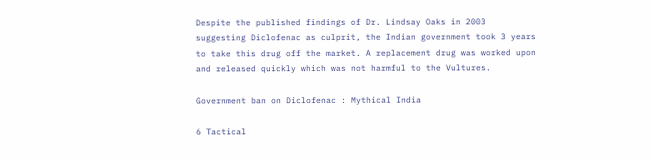Despite the published findings of Dr. Lindsay Oaks in 2003 suggesting Diclofenac as culprit, the Indian government took 3 years to take this drug off the market. A replacement drug was worked upon and released quickly which was not harmful to the Vultures.

Government ban on Diclofenac : Mythical India

6 Tactical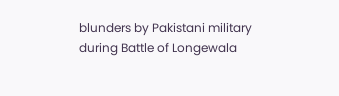blunders by Pakistani military during Battle of Longewala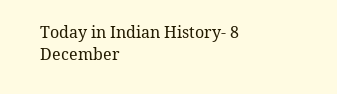Today in Indian History- 8 December